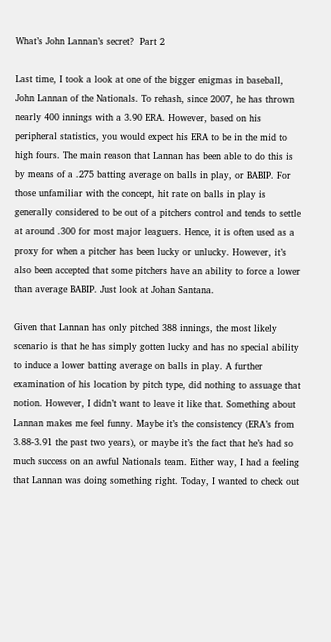What’s John Lannan’s secret?  Part 2

Last time, I took a look at one of the bigger enigmas in baseball, John Lannan of the Nationals. To rehash, since 2007, he has thrown nearly 400 innings with a 3.90 ERA. However, based on his peripheral statistics, you would expect his ERA to be in the mid to high fours. The main reason that Lannan has been able to do this is by means of a .275 batting average on balls in play, or BABIP. For those unfamiliar with the concept, hit rate on balls in play is generally considered to be out of a pitchers control and tends to settle at around .300 for most major leaguers. Hence, it is often used as a proxy for when a pitcher has been lucky or unlucky. However, it’s also been accepted that some pitchers have an ability to force a lower than average BABIP. Just look at Johan Santana.

Given that Lannan has only pitched 388 innings, the most likely scenario is that he has simply gotten lucky and has no special ability to induce a lower batting average on balls in play. A further examination of his location by pitch type, did nothing to assuage that notion. However, I didn’t want to leave it like that. Something about Lannan makes me feel funny. Maybe it’s the consistency (ERA’s from 3.88-3.91 the past two years), or maybe it’s the fact that he’s had so much success on an awful Nationals team. Either way, I had a feeling that Lannan was doing something right. Today, I wanted to check out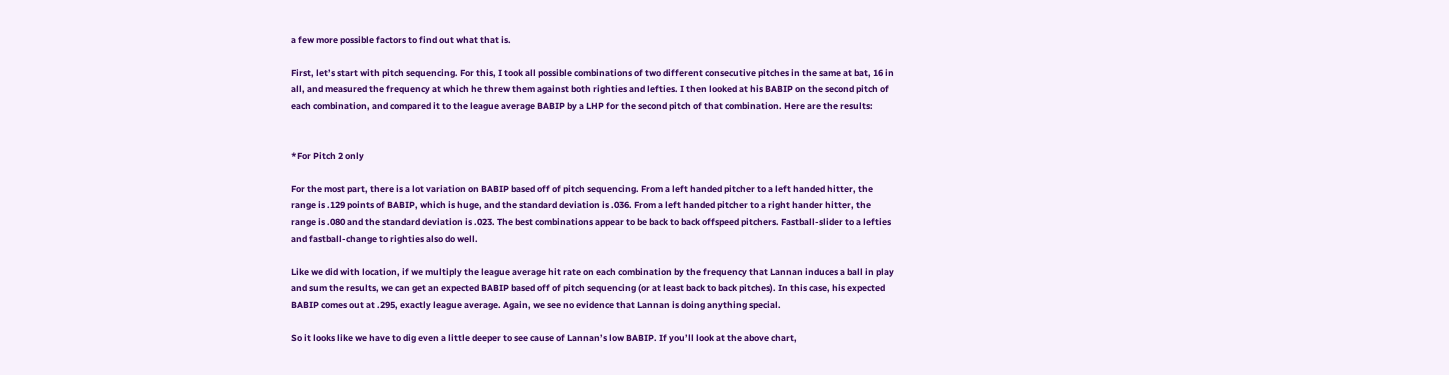a few more possible factors to find out what that is.

First, let’s start with pitch sequencing. For this, I took all possible combinations of two different consecutive pitches in the same at bat, 16 in all, and measured the frequency at which he threw them against both righties and lefties. I then looked at his BABIP on the second pitch of each combination, and compared it to the league average BABIP by a LHP for the second pitch of that combination. Here are the results:


*For Pitch 2 only

For the most part, there is a lot variation on BABIP based off of pitch sequencing. From a left handed pitcher to a left handed hitter, the range is .129 points of BABIP, which is huge, and the standard deviation is .036. From a left handed pitcher to a right hander hitter, the range is .080 and the standard deviation is .023. The best combinations appear to be back to back offspeed pitchers. Fastball-slider to a lefties and fastball-change to righties also do well.

Like we did with location, if we multiply the league average hit rate on each combination by the frequency that Lannan induces a ball in play and sum the results, we can get an expected BABIP based off of pitch sequencing (or at least back to back pitches). In this case, his expected BABIP comes out at .295, exactly league average. Again, we see no evidence that Lannan is doing anything special.

So it looks like we have to dig even a little deeper to see cause of Lannan’s low BABIP. If you’ll look at the above chart,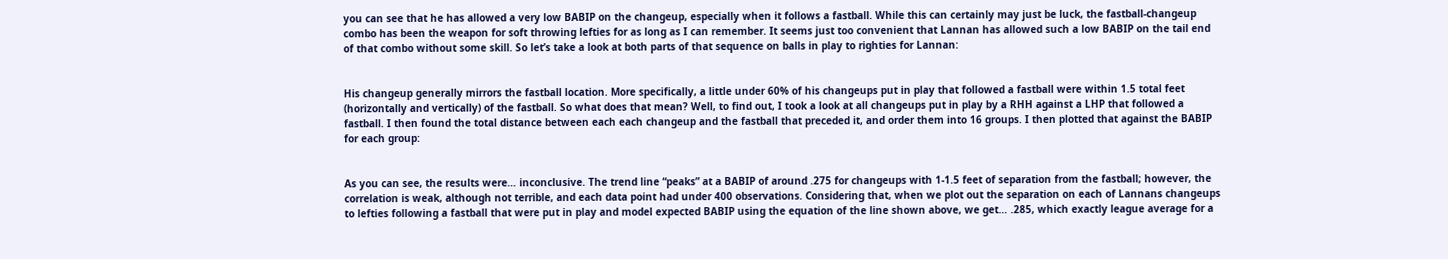you can see that he has allowed a very low BABIP on the changeup, especially when it follows a fastball. While this can certainly may just be luck, the fastball-changeup combo has been the weapon for soft throwing lefties for as long as I can remember. It seems just too convenient that Lannan has allowed such a low BABIP on the tail end of that combo without some skill. So let’s take a look at both parts of that sequence on balls in play to righties for Lannan:


His changeup generally mirrors the fastball location. More specifically, a little under 60% of his changeups put in play that followed a fastball were within 1.5 total feet (horizontally and vertically) of the fastball. So what does that mean? Well, to find out, I took a look at all changeups put in play by a RHH against a LHP that followed a fastball. I then found the total distance between each each changeup and the fastball that preceded it, and order them into 16 groups. I then plotted that against the BABIP for each group:


As you can see, the results were… inconclusive. The trend line “peaks” at a BABIP of around .275 for changeups with 1-1.5 feet of separation from the fastball; however, the correlation is weak, although not terrible, and each data point had under 400 observations. Considering that, when we plot out the separation on each of Lannans changeups to lefties following a fastball that were put in play and model expected BABIP using the equation of the line shown above, we get… .285, which exactly league average for a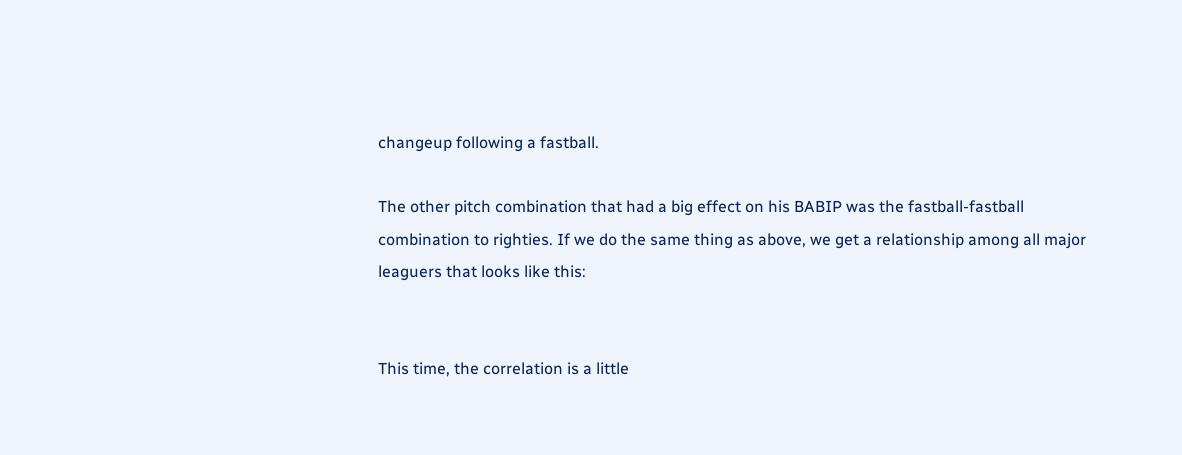changeup following a fastball.

The other pitch combination that had a big effect on his BABIP was the fastball-fastball combination to righties. If we do the same thing as above, we get a relationship among all major leaguers that looks like this:


This time, the correlation is a little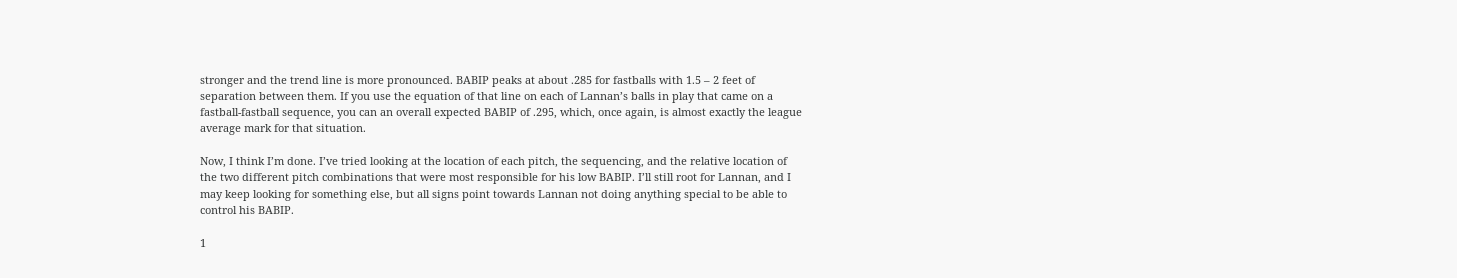stronger and the trend line is more pronounced. BABIP peaks at about .285 for fastballs with 1.5 – 2 feet of separation between them. If you use the equation of that line on each of Lannan’s balls in play that came on a fastball-fastball sequence, you can an overall expected BABIP of .295, which, once again, is almost exactly the league average mark for that situation.

Now, I think I’m done. I’ve tried looking at the location of each pitch, the sequencing, and the relative location of the two different pitch combinations that were most responsible for his low BABIP. I’ll still root for Lannan, and I may keep looking for something else, but all signs point towards Lannan not doing anything special to be able to control his BABIP.

1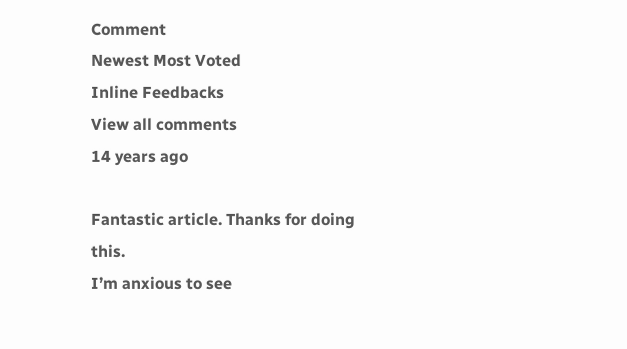Comment
Newest Most Voted
Inline Feedbacks
View all comments
14 years ago

Fantastic article. Thanks for doing this.
I’m anxious to see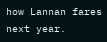how Lannan fares next year.